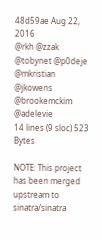48d59ae Aug 22, 2016
@rkh @zzak @tobynet @p0deje @mkristian @jkowens @brookemckim @adelevie
14 lines (9 sloc) 523 Bytes

NOTE: This project has been merged upstream to sinatra/sinatra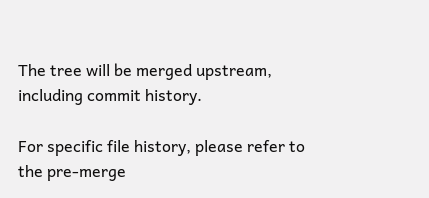The tree will be merged upstream, including commit history.

For specific file history, please refer to the pre-merge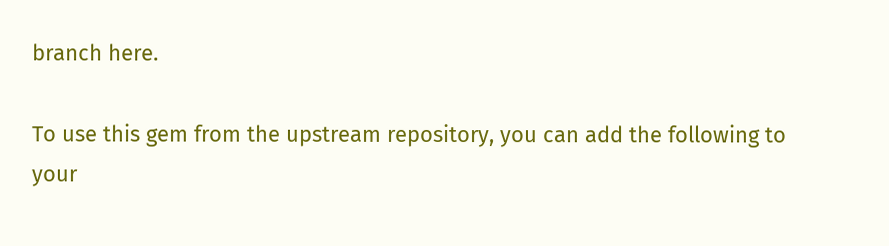branch here.

To use this gem from the upstream repository, you can add the following to your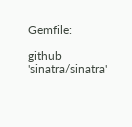Gemfile:

github 'sinatra/sinatra'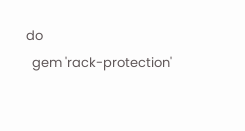do
  gem 'rack-protection'